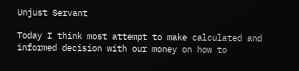Unjust Servant

Today I think most attempt to make calculated and informed decision with our money on how to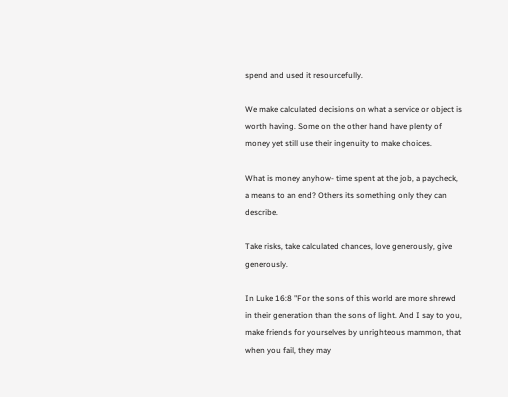spend and used it resourcefully.

We make calculated decisions on what a service or object is worth having. Some on the other hand have plenty of money yet still use their ingenuity to make choices.

What is money anyhow- time spent at the job, a paycheck, a means to an end? Others its something only they can describe.

Take risks, take calculated chances, love generously, give generously.

In Luke 16:8 "For the sons of this world are more shrewd in their generation than the sons of light. And I say to you, make friends for yourselves by unrighteous mammon, that when you fail, they may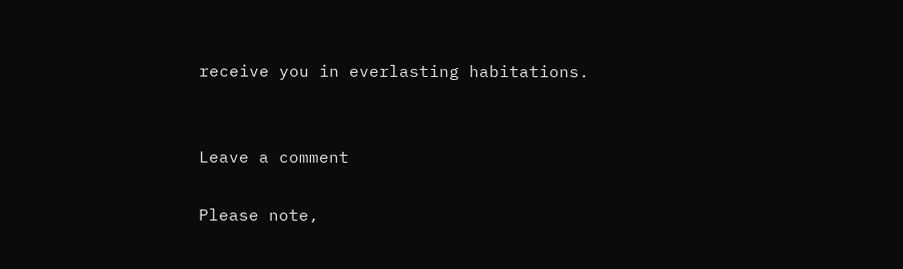receive you in everlasting habitations.


Leave a comment

Please note,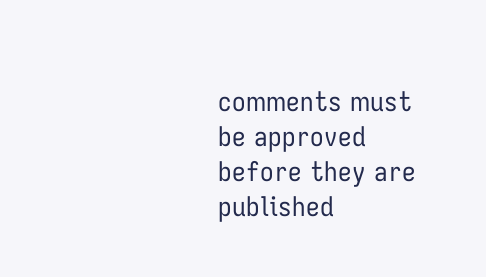comments must be approved before they are published